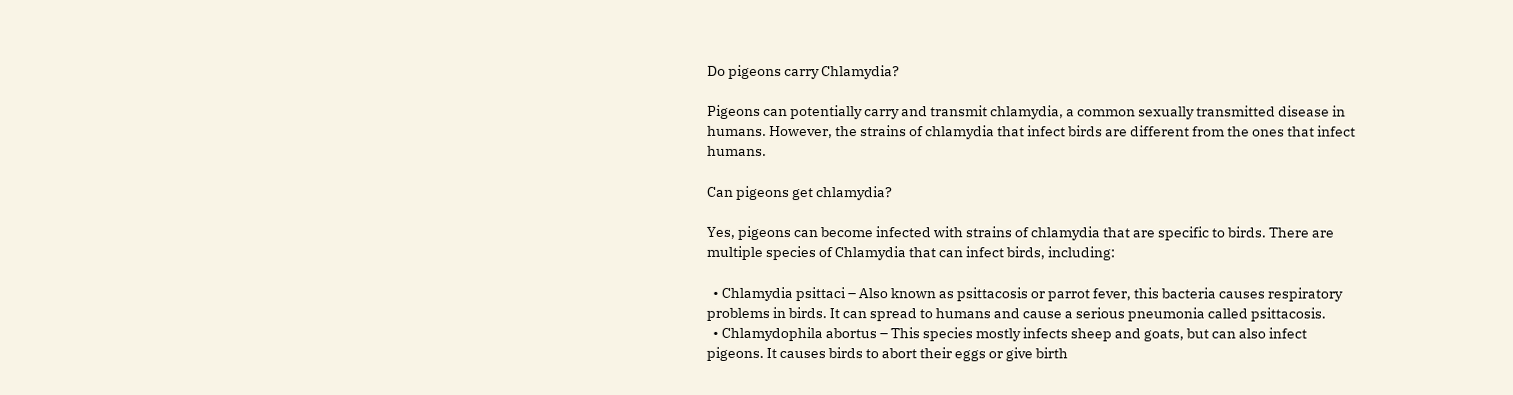Do pigeons carry Chlamydia?

Pigeons can potentially carry and transmit chlamydia, a common sexually transmitted disease in humans. However, the strains of chlamydia that infect birds are different from the ones that infect humans.

Can pigeons get chlamydia?

Yes, pigeons can become infected with strains of chlamydia that are specific to birds. There are multiple species of Chlamydia that can infect birds, including:

  • Chlamydia psittaci – Also known as psittacosis or parrot fever, this bacteria causes respiratory problems in birds. It can spread to humans and cause a serious pneumonia called psittacosis.
  • Chlamydophila abortus – This species mostly infects sheep and goats, but can also infect pigeons. It causes birds to abort their eggs or give birth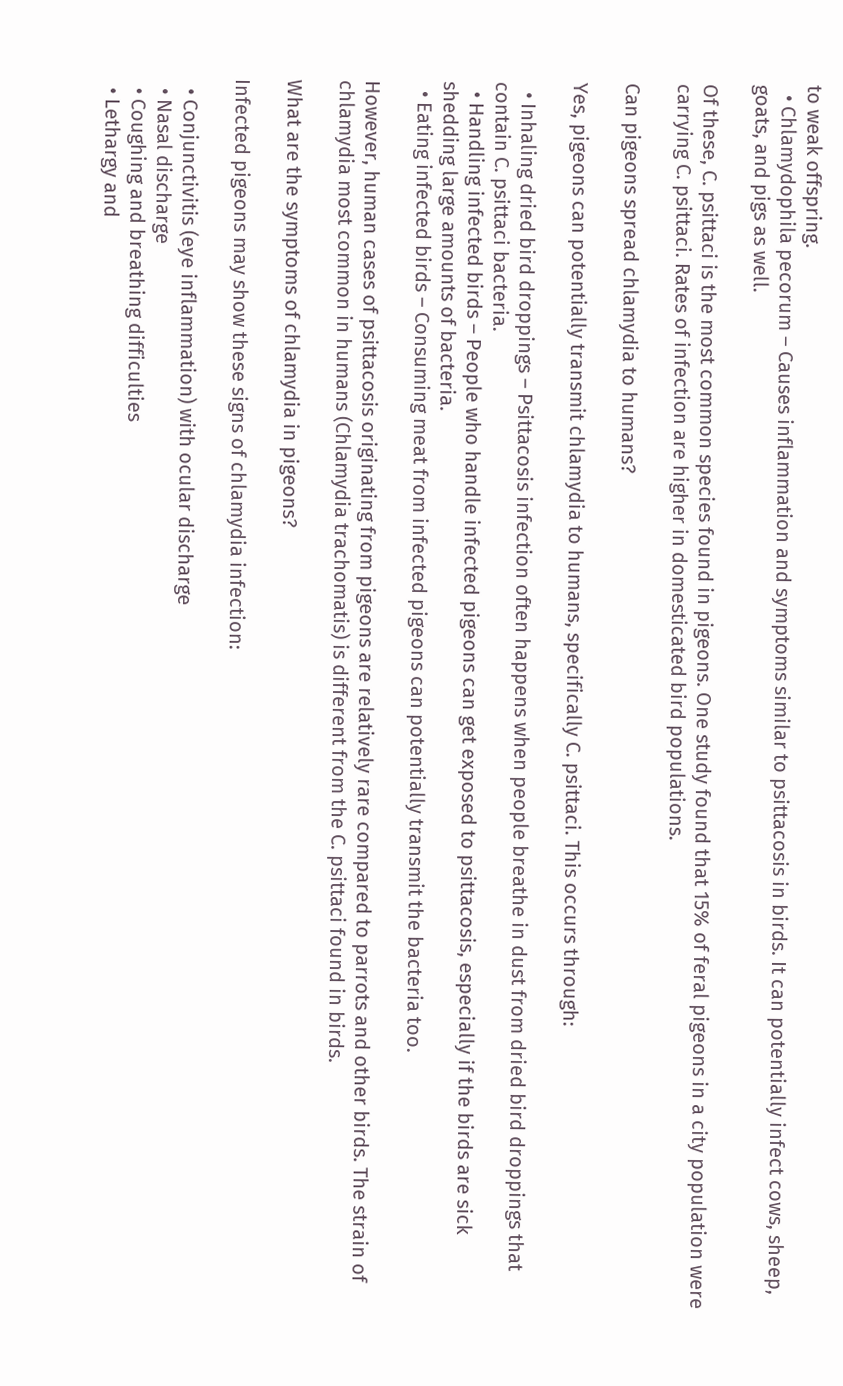to weak offspring.
  • Chlamydophila pecorum – Causes inflammation and symptoms similar to psittacosis in birds. It can potentially infect cows, sheep, goats, and pigs as well.

Of these, C. psittaci is the most common species found in pigeons. One study found that 15% of feral pigeons in a city population were carrying C. psittaci. Rates of infection are higher in domesticated bird populations.

Can pigeons spread chlamydia to humans?

Yes, pigeons can potentially transmit chlamydia to humans, specifically C. psittaci. This occurs through:

  • Inhaling dried bird droppings – Psittacosis infection often happens when people breathe in dust from dried bird droppings that contain C. psittaci bacteria.
  • Handling infected birds – People who handle infected pigeons can get exposed to psittacosis, especially if the birds are sick shedding large amounts of bacteria.
  • Eating infected birds – Consuming meat from infected pigeons can potentially transmit the bacteria too.

However, human cases of psittacosis originating from pigeons are relatively rare compared to parrots and other birds. The strain of chlamydia most common in humans (Chlamydia trachomatis) is different from the C. psittaci found in birds.

What are the symptoms of chlamydia in pigeons?

Infected pigeons may show these signs of chlamydia infection:

  • Conjunctivitis (eye inflammation) with ocular discharge
  • Nasal discharge
  • Coughing and breathing difficulties
  • Lethargy and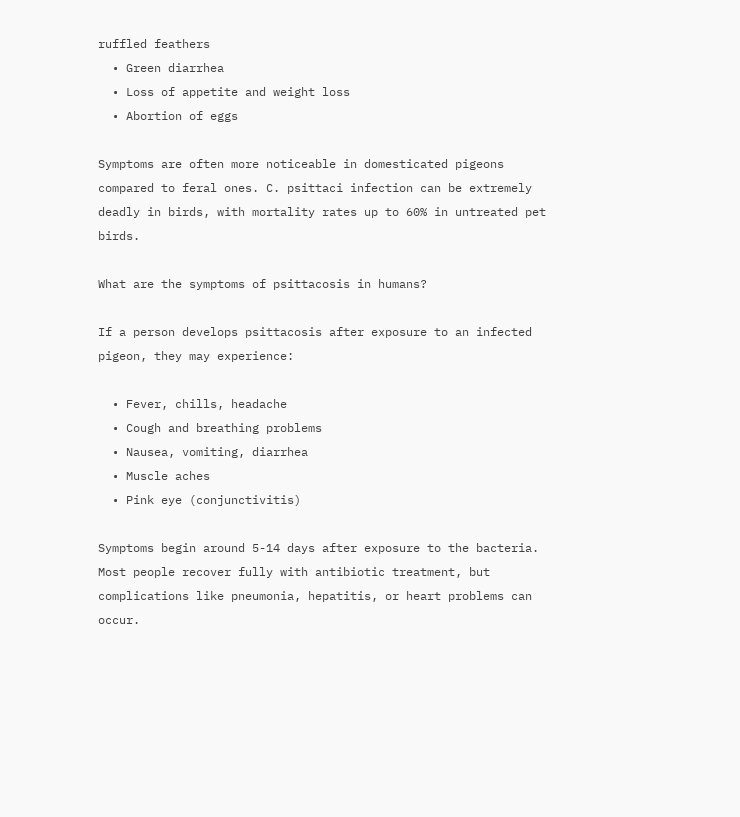ruffled feathers
  • Green diarrhea
  • Loss of appetite and weight loss
  • Abortion of eggs

Symptoms are often more noticeable in domesticated pigeons compared to feral ones. C. psittaci infection can be extremely deadly in birds, with mortality rates up to 60% in untreated pet birds.

What are the symptoms of psittacosis in humans?

If a person develops psittacosis after exposure to an infected pigeon, they may experience:

  • Fever, chills, headache
  • Cough and breathing problems
  • Nausea, vomiting, diarrhea
  • Muscle aches
  • Pink eye (conjunctivitis)

Symptoms begin around 5-14 days after exposure to the bacteria. Most people recover fully with antibiotic treatment, but complications like pneumonia, hepatitis, or heart problems can occur.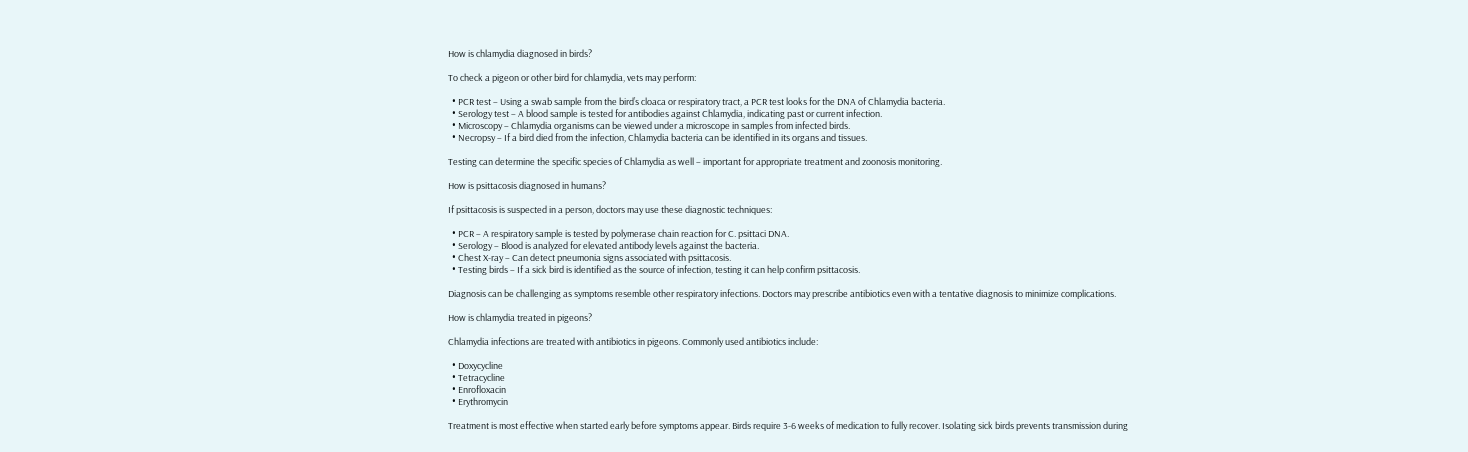How is chlamydia diagnosed in birds?

To check a pigeon or other bird for chlamydia, vets may perform:

  • PCR test – Using a swab sample from the bird’s cloaca or respiratory tract, a PCR test looks for the DNA of Chlamydia bacteria.
  • Serology test – A blood sample is tested for antibodies against Chlamydia, indicating past or current infection.
  • Microscopy – Chlamydia organisms can be viewed under a microscope in samples from infected birds.
  • Necropsy – If a bird died from the infection, Chlamydia bacteria can be identified in its organs and tissues.

Testing can determine the specific species of Chlamydia as well – important for appropriate treatment and zoonosis monitoring.

How is psittacosis diagnosed in humans?

If psittacosis is suspected in a person, doctors may use these diagnostic techniques:

  • PCR – A respiratory sample is tested by polymerase chain reaction for C. psittaci DNA.
  • Serology – Blood is analyzed for elevated antibody levels against the bacteria.
  • Chest X-ray – Can detect pneumonia signs associated with psittacosis.
  • Testing birds – If a sick bird is identified as the source of infection, testing it can help confirm psittacosis.

Diagnosis can be challenging as symptoms resemble other respiratory infections. Doctors may prescribe antibiotics even with a tentative diagnosis to minimize complications.

How is chlamydia treated in pigeons?

Chlamydia infections are treated with antibiotics in pigeons. Commonly used antibiotics include:

  • Doxycycline
  • Tetracycline
  • Enrofloxacin
  • Erythromycin

Treatment is most effective when started early before symptoms appear. Birds require 3-6 weeks of medication to fully recover. Isolating sick birds prevents transmission during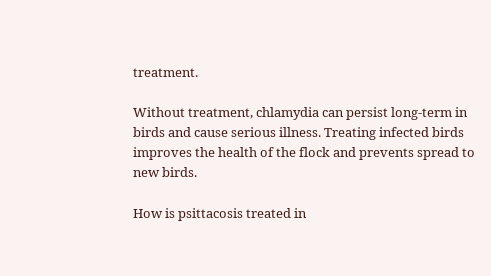treatment.

Without treatment, chlamydia can persist long-term in birds and cause serious illness. Treating infected birds improves the health of the flock and prevents spread to new birds.

How is psittacosis treated in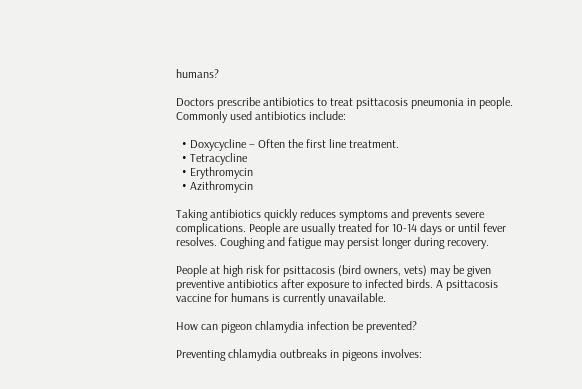humans?

Doctors prescribe antibiotics to treat psittacosis pneumonia in people. Commonly used antibiotics include:

  • Doxycycline – Often the first line treatment.
  • Tetracycline
  • Erythromycin
  • Azithromycin

Taking antibiotics quickly reduces symptoms and prevents severe complications. People are usually treated for 10-14 days or until fever resolves. Coughing and fatigue may persist longer during recovery.

People at high risk for psittacosis (bird owners, vets) may be given preventive antibiotics after exposure to infected birds. A psittacosis vaccine for humans is currently unavailable.

How can pigeon chlamydia infection be prevented?

Preventing chlamydia outbreaks in pigeons involves: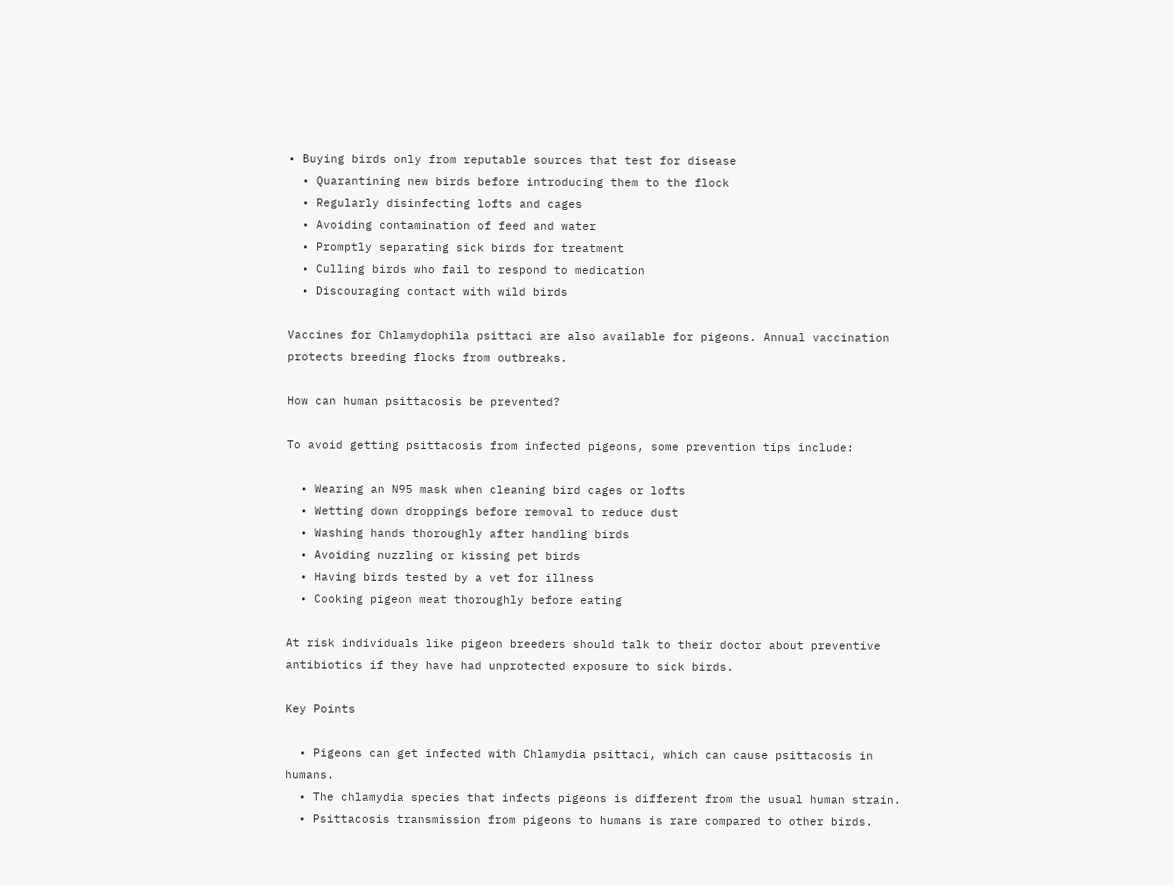• Buying birds only from reputable sources that test for disease
  • Quarantining new birds before introducing them to the flock
  • Regularly disinfecting lofts and cages
  • Avoiding contamination of feed and water
  • Promptly separating sick birds for treatment
  • Culling birds who fail to respond to medication
  • Discouraging contact with wild birds

Vaccines for Chlamydophila psittaci are also available for pigeons. Annual vaccination protects breeding flocks from outbreaks.

How can human psittacosis be prevented?

To avoid getting psittacosis from infected pigeons, some prevention tips include:

  • Wearing an N95 mask when cleaning bird cages or lofts
  • Wetting down droppings before removal to reduce dust
  • Washing hands thoroughly after handling birds
  • Avoiding nuzzling or kissing pet birds
  • Having birds tested by a vet for illness
  • Cooking pigeon meat thoroughly before eating

At risk individuals like pigeon breeders should talk to their doctor about preventive antibiotics if they have had unprotected exposure to sick birds.

Key Points

  • Pigeons can get infected with Chlamydia psittaci, which can cause psittacosis in humans.
  • The chlamydia species that infects pigeons is different from the usual human strain.
  • Psittacosis transmission from pigeons to humans is rare compared to other birds.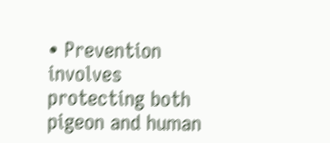• Prevention involves protecting both pigeon and human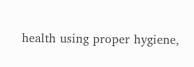health using proper hygiene,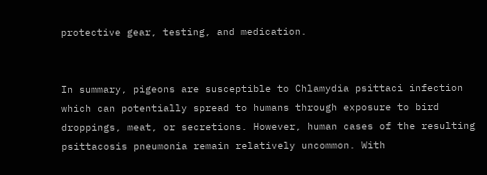protective gear, testing, and medication.


In summary, pigeons are susceptible to Chlamydia psittaci infection which can potentially spread to humans through exposure to bird droppings, meat, or secretions. However, human cases of the resulting psittacosis pneumonia remain relatively uncommon. With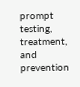prompt testing, treatment, and prevention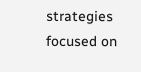strategies focused on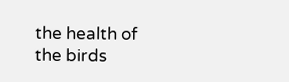the health of the birds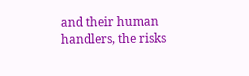and their human handlers, the risks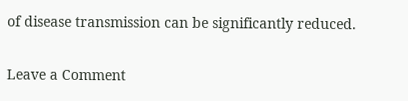of disease transmission can be significantly reduced.

Leave a Comment